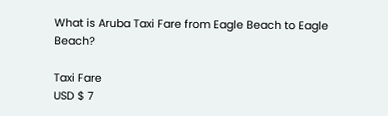What is Aruba Taxi Fare from Eagle Beach to Eagle Beach?

Taxi Fare
USD $ 7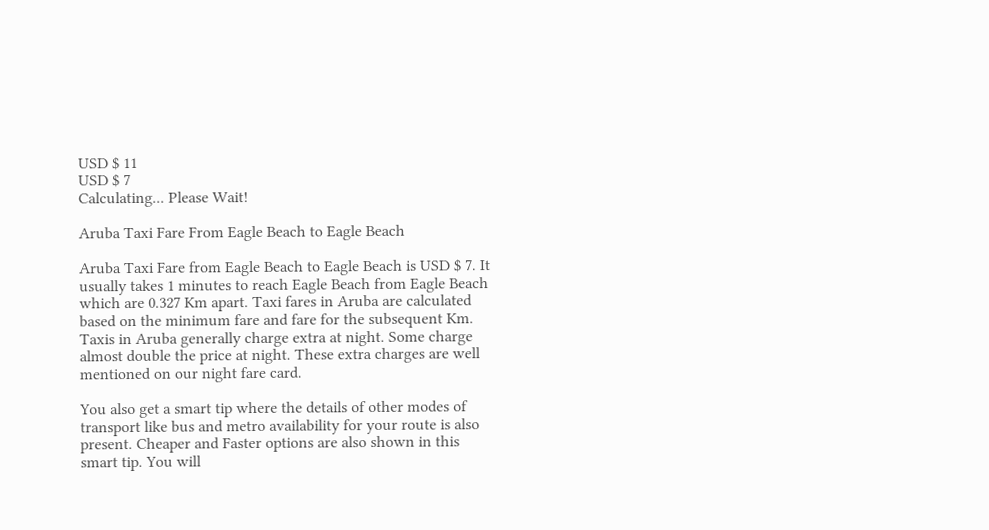USD $ 11
USD $ 7
Calculating... Please Wait!

Aruba Taxi Fare From Eagle Beach to Eagle Beach

Aruba Taxi Fare from Eagle Beach to Eagle Beach is USD $ 7. It usually takes 1 minutes to reach Eagle Beach from Eagle Beach which are 0.327 Km apart. Taxi fares in Aruba are calculated based on the minimum fare and fare for the subsequent Km. Taxis in Aruba generally charge extra at night. Some charge almost double the price at night. These extra charges are well mentioned on our night fare card.

You also get a smart tip where the details of other modes of transport like bus and metro availability for your route is also present. Cheaper and Faster options are also shown in this smart tip. You will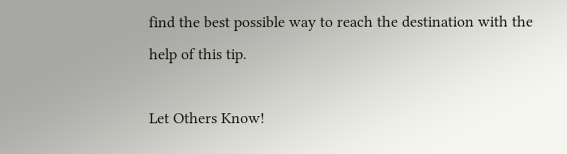find the best possible way to reach the destination with the help of this tip.

Let Others Know!